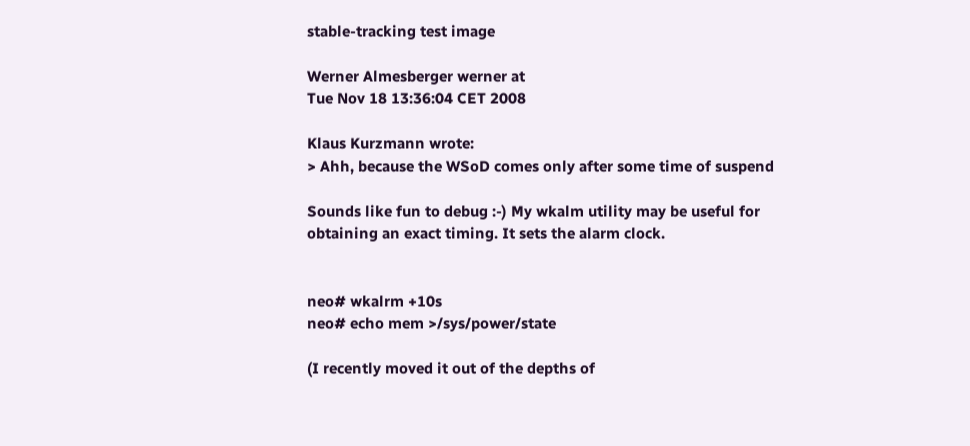stable-tracking test image

Werner Almesberger werner at
Tue Nov 18 13:36:04 CET 2008

Klaus Kurzmann wrote:
> Ahh, because the WSoD comes only after some time of suspend

Sounds like fun to debug :-) My wkalm utility may be useful for
obtaining an exact timing. It sets the alarm clock.


neo# wkalrm +10s
neo# echo mem >/sys/power/state

(I recently moved it out of the depths of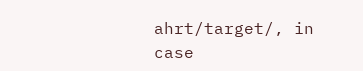ahrt/target/, in case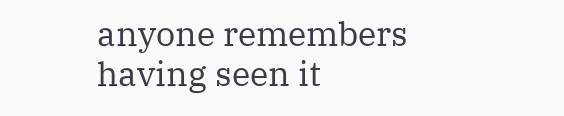anyone remembers having seen it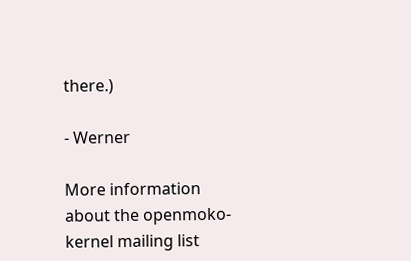there.)

- Werner

More information about the openmoko-kernel mailing list